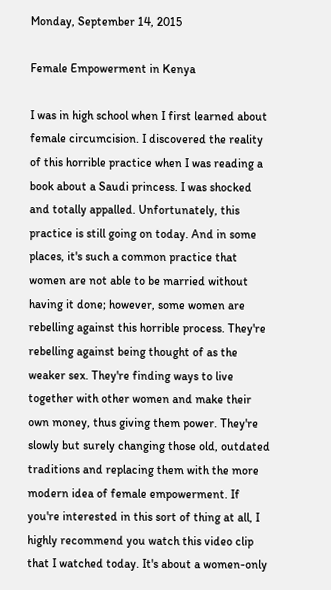Monday, September 14, 2015

Female Empowerment in Kenya

I was in high school when I first learned about female circumcision. I discovered the reality of this horrible practice when I was reading a book about a Saudi princess. I was shocked and totally appalled. Unfortunately, this practice is still going on today. And in some places, it's such a common practice that women are not able to be married without having it done; however, some women are rebelling against this horrible process. They're rebelling against being thought of as the weaker sex. They're finding ways to live together with other women and make their own money, thus giving them power. They're slowly but surely changing those old, outdated traditions and replacing them with the more modern idea of female empowerment. If you're interested in this sort of thing at all, I highly recommend you watch this video clip that I watched today. It's about a women-only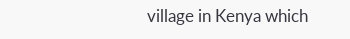village in Kenya which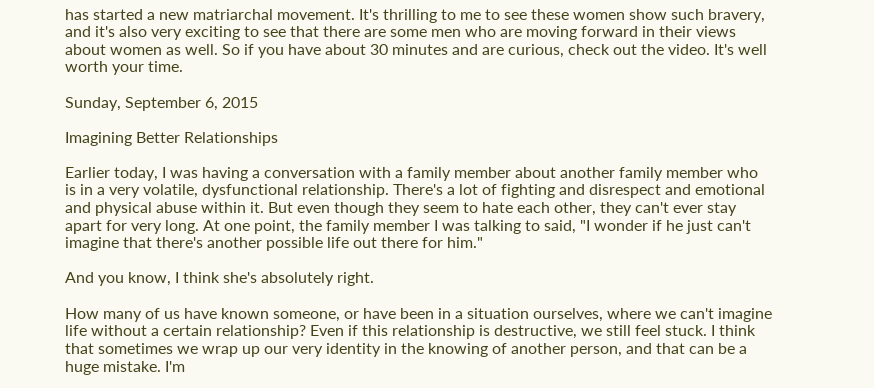has started a new matriarchal movement. It's thrilling to me to see these women show such bravery, and it's also very exciting to see that there are some men who are moving forward in their views about women as well. So if you have about 30 minutes and are curious, check out the video. It's well worth your time.

Sunday, September 6, 2015

Imagining Better Relationships

Earlier today, I was having a conversation with a family member about another family member who is in a very volatile, dysfunctional relationship. There's a lot of fighting and disrespect and emotional and physical abuse within it. But even though they seem to hate each other, they can't ever stay apart for very long. At one point, the family member I was talking to said, "I wonder if he just can't imagine that there's another possible life out there for him."

And you know, I think she's absolutely right.

How many of us have known someone, or have been in a situation ourselves, where we can't imagine life without a certain relationship? Even if this relationship is destructive, we still feel stuck. I think that sometimes we wrap up our very identity in the knowing of another person, and that can be a huge mistake. I'm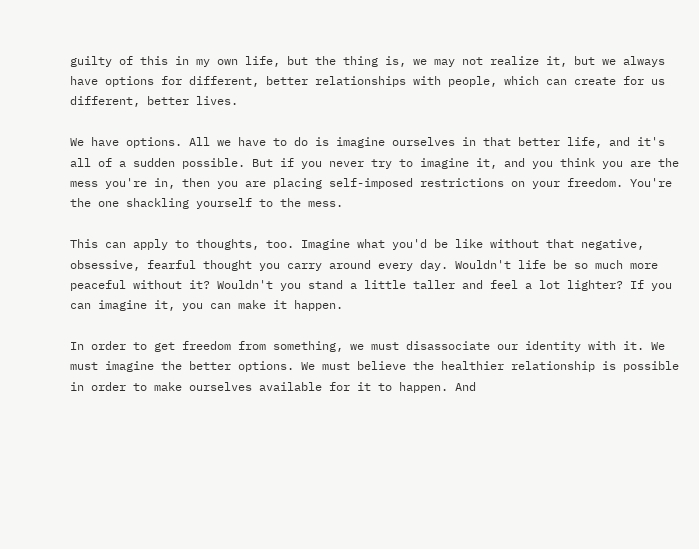guilty of this in my own life, but the thing is, we may not realize it, but we always have options for different, better relationships with people, which can create for us different, better lives.

We have options. All we have to do is imagine ourselves in that better life, and it's all of a sudden possible. But if you never try to imagine it, and you think you are the mess you're in, then you are placing self-imposed restrictions on your freedom. You're the one shackling yourself to the mess.

This can apply to thoughts, too. Imagine what you'd be like without that negative, obsessive, fearful thought you carry around every day. Wouldn't life be so much more peaceful without it? Wouldn't you stand a little taller and feel a lot lighter? If you can imagine it, you can make it happen.

In order to get freedom from something, we must disassociate our identity with it. We must imagine the better options. We must believe the healthier relationship is possible in order to make ourselves available for it to happen. And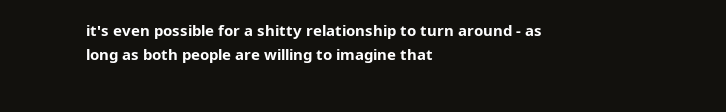it's even possible for a shitty relationship to turn around - as long as both people are willing to imagine that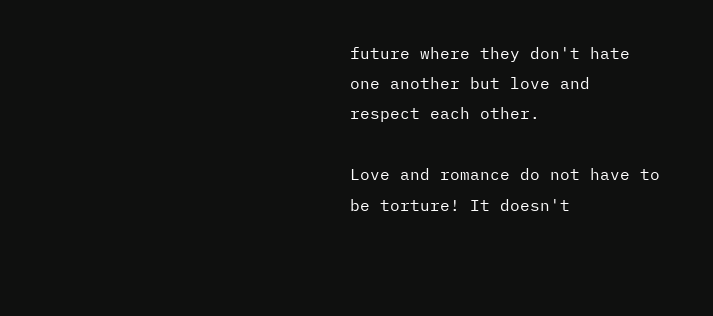future where they don't hate one another but love and respect each other.

Love and romance do not have to be torture! It doesn't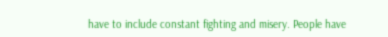have to include constant fighting and misery. People have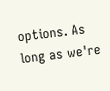options. As long as we're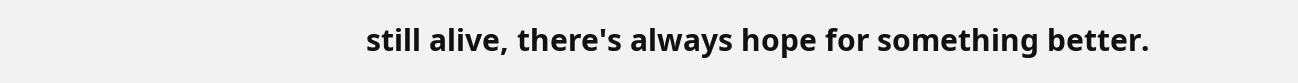still alive, there's always hope for something better.